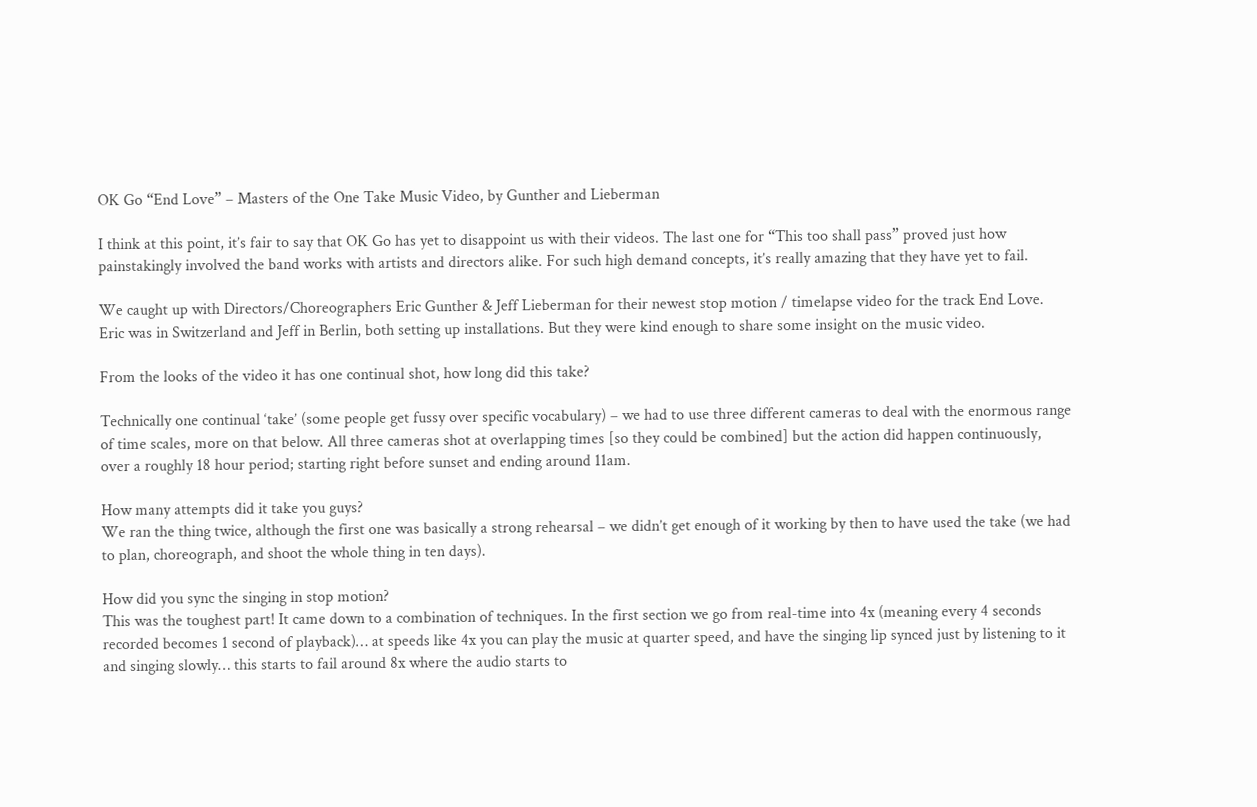OK Go “End Love” – Masters of the One Take Music Video, by Gunther and Lieberman

I think at this point, it’s fair to say that OK Go has yet to disappoint us with their videos. The last one for “This too shall pass” proved just how painstakingly involved the band works with artists and directors alike. For such high demand concepts, it’s really amazing that they have yet to fail.

We caught up with Directors/Choreographers Eric Gunther & Jeff Lieberman for their newest stop motion / timelapse video for the track End Love. Eric was in Switzerland and Jeff in Berlin, both setting up installations. But they were kind enough to share some insight on the music video.

From the looks of the video it has one continual shot, how long did this take?

Technically one continual ‘take’ (some people get fussy over specific vocabulary) – we had to use three different cameras to deal with the enormous range of time scales, more on that below. All three cameras shot at overlapping times [so they could be combined] but the action did happen continuously, over a roughly 18 hour period; starting right before sunset and ending around 11am.

How many attempts did it take you guys?
We ran the thing twice, although the first one was basically a strong rehearsal – we didn’t get enough of it working by then to have used the take (we had to plan, choreograph, and shoot the whole thing in ten days).

How did you sync the singing in stop motion?
This was the toughest part! It came down to a combination of techniques. In the first section we go from real-time into 4x (meaning every 4 seconds recorded becomes 1 second of playback)… at speeds like 4x you can play the music at quarter speed, and have the singing lip synced just by listening to it and singing slowly… this starts to fail around 8x where the audio starts to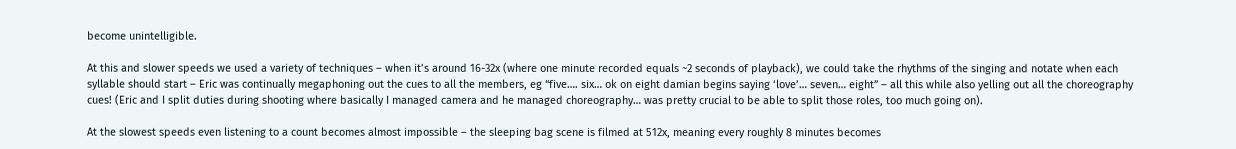become unintelligible.

At this and slower speeds we used a variety of techniques – when it’s around 16-32x (where one minute recorded equals ~2 seconds of playback), we could take the rhythms of the singing and notate when each syllable should start – Eric was continually megaphoning out the cues to all the members, eg “five…. six… ok on eight damian begins saying ‘love’… seven… eight” – all this while also yelling out all the choreography cues! (Eric and I split duties during shooting where basically I managed camera and he managed choreography… was pretty crucial to be able to split those roles, too much going on).

At the slowest speeds even listening to a count becomes almost impossible – the sleeping bag scene is filmed at 512x, meaning every roughly 8 minutes becomes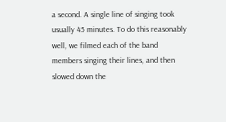a second. A single line of singing took usually 45 minutes. To do this reasonably well, we filmed each of the band members singing their lines, and then slowed down the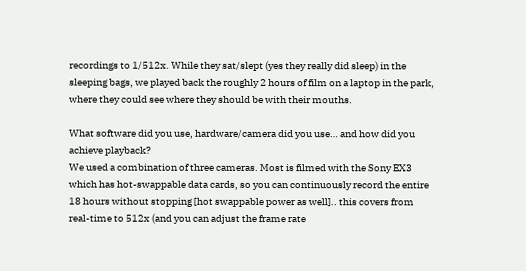recordings to 1/512x. While they sat/slept (yes they really did sleep) in the sleeping bags, we played back the roughly 2 hours of film on a laptop in the park, where they could see where they should be with their mouths.

What software did you use, hardware/camera did you use… and how did you achieve playback?
We used a combination of three cameras. Most is filmed with the Sony EX3 which has hot-swappable data cards, so you can continuously record the entire 18 hours without stopping [hot swappable power as well].. this covers from real-time to 512x (and you can adjust the frame rate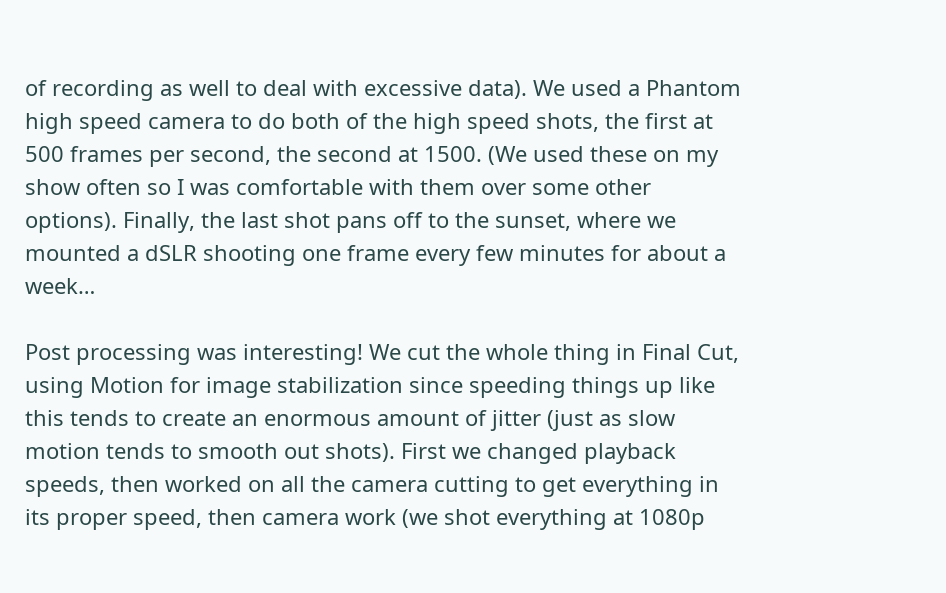of recording as well to deal with excessive data). We used a Phantom high speed camera to do both of the high speed shots, the first at 500 frames per second, the second at 1500. (We used these on my show often so I was comfortable with them over some other options). Finally, the last shot pans off to the sunset, where we mounted a dSLR shooting one frame every few minutes for about a week…

Post processing was interesting! We cut the whole thing in Final Cut, using Motion for image stabilization since speeding things up like this tends to create an enormous amount of jitter (just as slow motion tends to smooth out shots). First we changed playback speeds, then worked on all the camera cutting to get everything in its proper speed, then camera work (we shot everything at 1080p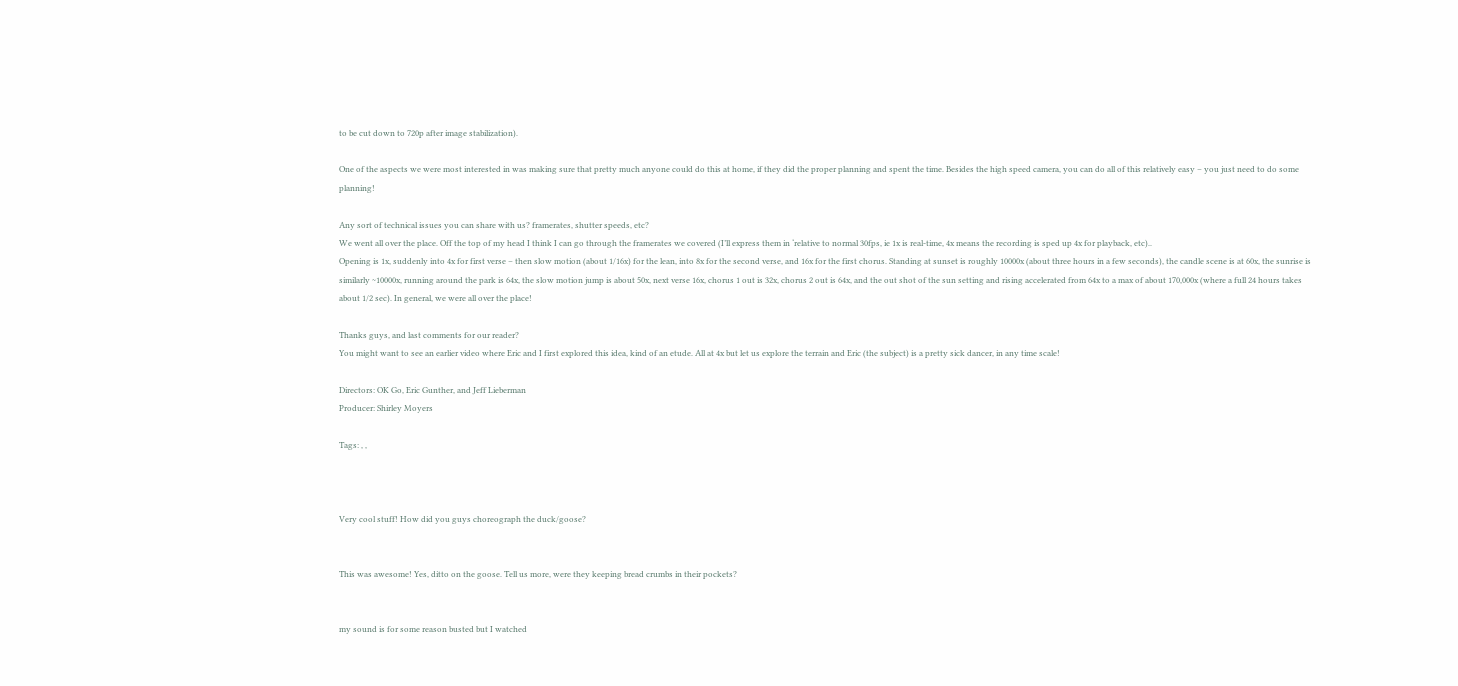to be cut down to 720p after image stabilization).

One of the aspects we were most interested in was making sure that pretty much anyone could do this at home, if they did the proper planning and spent the time. Besides the high speed camera, you can do all of this relatively easy – you just need to do some planning!

Any sort of technical issues you can share with us? framerates, shutter speeds, etc?
We went all over the place. Off the top of my head I think I can go through the framerates we covered (I’ll express them in ‘relative to normal 30fps, ie 1x is real-time, 4x means the recording is sped up 4x for playback, etc)..
Opening is 1x, suddenly into 4x for first verse – then slow motion (about 1/16x) for the lean, into 8x for the second verse, and 16x for the first chorus. Standing at sunset is roughly 10000x (about three hours in a few seconds), the candle scene is at 60x, the sunrise is similarly ~10000x, running around the park is 64x, the slow motion jump is about 50x, next verse 16x, chorus 1 out is 32x, chorus 2 out is 64x, and the out shot of the sun setting and rising accelerated from 64x to a max of about 170,000x (where a full 24 hours takes about 1/2 sec). In general, we were all over the place!

Thanks guys, and last comments for our reader?
You might want to see an earlier video where Eric and I first explored this idea, kind of an etude. All at 4x but let us explore the terrain and Eric (the subject) is a pretty sick dancer, in any time scale!

Directors: OK Go, Eric Gunther, and Jeff Lieberman
Producer: Shirley Moyers

Tags: , ,



Very cool stuff! How did you guys choreograph the duck/goose?


This was awesome! Yes, ditto on the goose. Tell us more, were they keeping bread crumbs in their pockets?


my sound is for some reason busted but I watched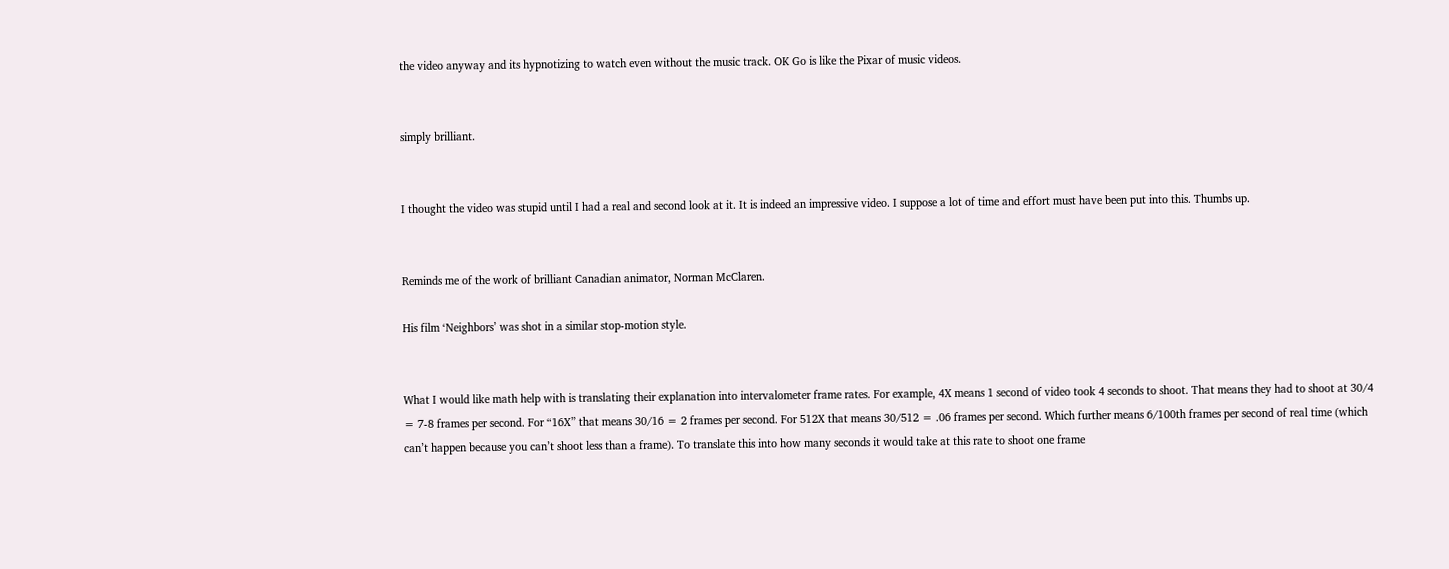the video anyway and its hypnotizing to watch even without the music track. OK Go is like the Pixar of music videos.


simply brilliant.


I thought the video was stupid until I had a real and second look at it. It is indeed an impressive video. I suppose a lot of time and effort must have been put into this. Thumbs up.


Reminds me of the work of brilliant Canadian animator, Norman McClaren.

His film ‘Neighbors’ was shot in a similar stop-motion style.


What I would like math help with is translating their explanation into intervalometer frame rates. For example, 4X means 1 second of video took 4 seconds to shoot. That means they had to shoot at 30/4 = 7-8 frames per second. For “16X” that means 30/16 = 2 frames per second. For 512X that means 30/512 = .06 frames per second. Which further means 6/100th frames per second of real time (which can’t happen because you can’t shoot less than a frame). To translate this into how many seconds it would take at this rate to shoot one frame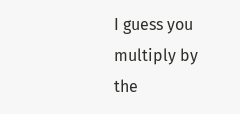I guess you multiply by the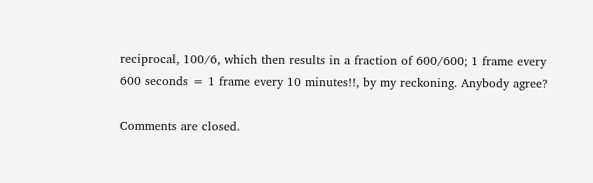reciprocal, 100/6, which then results in a fraction of 600/600; 1 frame every 600 seconds = 1 frame every 10 minutes!!, by my reckoning. Anybody agree?

Comments are closed.